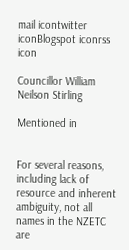mail icontwitter iconBlogspot iconrss icon

Councillor William Neilson Stirling

Mentioned in


For several reasons, including lack of resource and inherent ambiguity, not all names in the NZETC are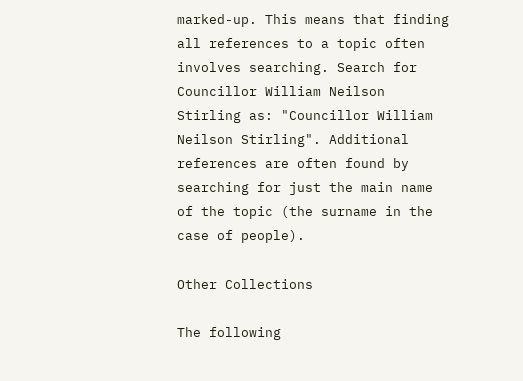marked-up. This means that finding all references to a topic often involves searching. Search for Councillor William Neilson Stirling as: "Councillor William Neilson Stirling". Additional references are often found by searching for just the main name of the topic (the surname in the case of people).

Other Collections

The following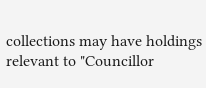collections may have holdings relevant to "Councillor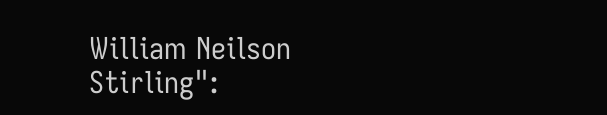William Neilson Stirling":